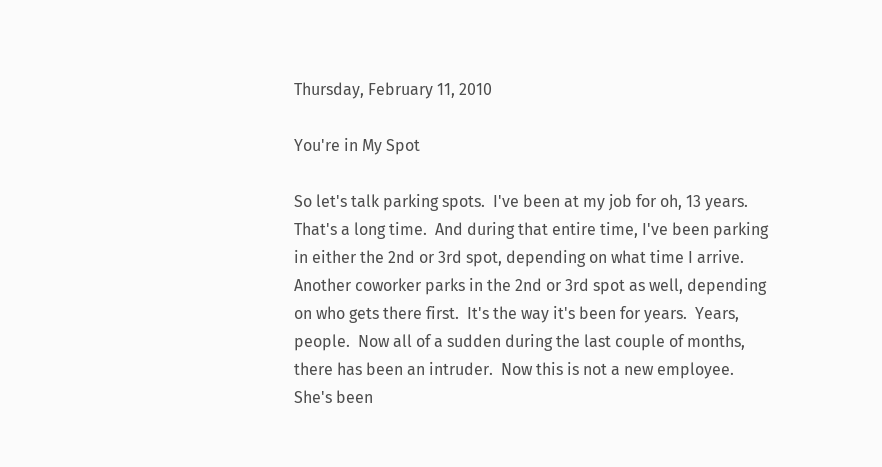Thursday, February 11, 2010

You're in My Spot

So let's talk parking spots.  I've been at my job for oh, 13 years.  That's a long time.  And during that entire time, I've been parking in either the 2nd or 3rd spot, depending on what time I arrive.  Another coworker parks in the 2nd or 3rd spot as well, depending on who gets there first.  It's the way it's been for years.  Years, people.  Now all of a sudden during the last couple of months, there has been an intruder.  Now this is not a new employee.  She's been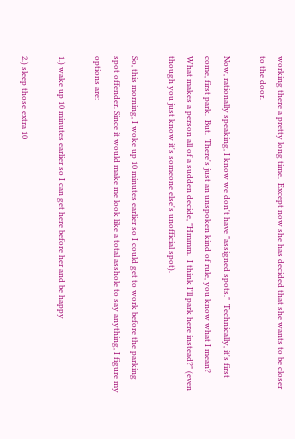working there a pretty long time.  Except now she has decided that she wants to be closer to the door.

Now, rationally speaking, I know we don't have "assigned spots."  Technically, it's first come, first park.  But.  There's just an unspoken kind of rule, you know what I mean?  What makes a person all of a sudden decide, "Hmmm.  I think I'll park here instead?" (even though you just know it's someone else's unofficial spot).

So, this morning, I woke up 10 minutes earlier so I could get to work before the parking spot offender. Since it would make me look like a total asshole to say anything, I figure my options are:

1.) wake up 10 minutes earlier so I can get here before her and be happy

2.) sleep those extra 10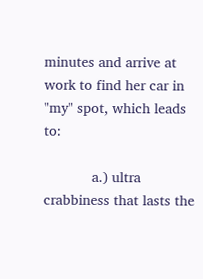minutes and arrive at work to find her car in "my" spot, which leads to:

            a.) ultra crabbiness that lasts the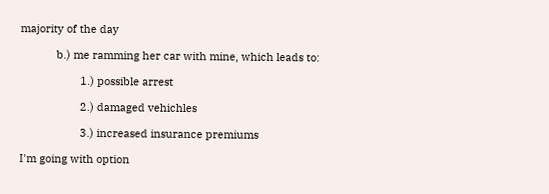majority of the day

            b.) me ramming her car with mine, which leads to:

                    1.) possible arrest

                    2.) damaged vehichles

                    3.) increased insurance premiums

I'm going with option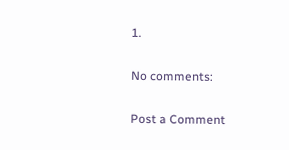1.

No comments:

Post a Comment